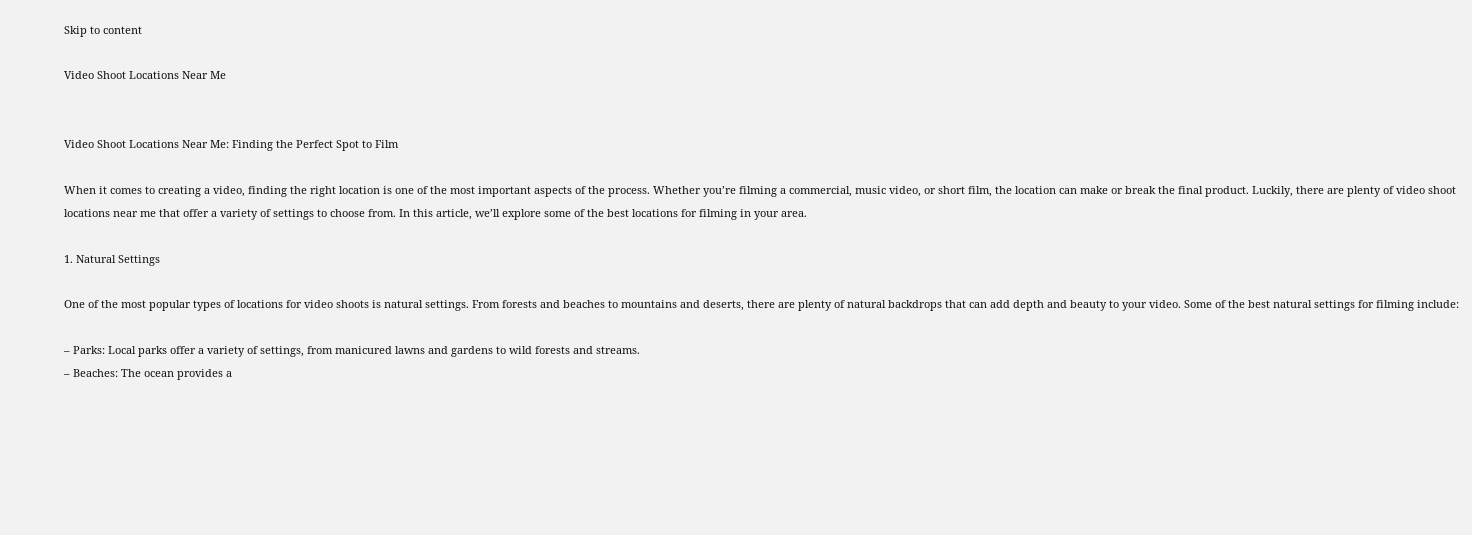Skip to content

Video Shoot Locations Near Me


Video Shoot Locations Near Me: Finding the Perfect Spot to Film

When it comes to creating a video, finding the right location is one of the most important aspects of the process. Whether you’re filming a commercial, music video, or short film, the location can make or break the final product. Luckily, there are plenty of video shoot locations near me that offer a variety of settings to choose from. In this article, we’ll explore some of the best locations for filming in your area.

1. Natural Settings

One of the most popular types of locations for video shoots is natural settings. From forests and beaches to mountains and deserts, there are plenty of natural backdrops that can add depth and beauty to your video. Some of the best natural settings for filming include:

– Parks: Local parks offer a variety of settings, from manicured lawns and gardens to wild forests and streams.
– Beaches: The ocean provides a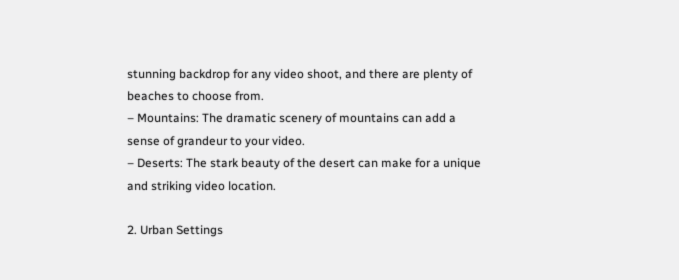stunning backdrop for any video shoot, and there are plenty of beaches to choose from.
– Mountains: The dramatic scenery of mountains can add a sense of grandeur to your video.
– Deserts: The stark beauty of the desert can make for a unique and striking video location.

2. Urban Settings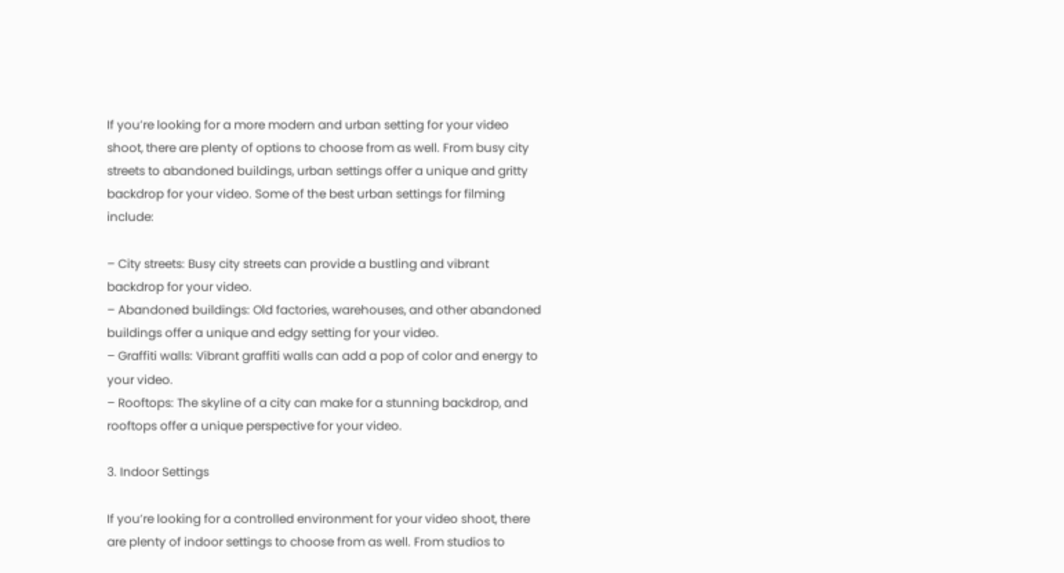If you’re looking for a more modern and urban setting for your video shoot, there are plenty of options to choose from as well. From busy city streets to abandoned buildings, urban settings offer a unique and gritty backdrop for your video. Some of the best urban settings for filming include:

– City streets: Busy city streets can provide a bustling and vibrant backdrop for your video.
– Abandoned buildings: Old factories, warehouses, and other abandoned buildings offer a unique and edgy setting for your video.
– Graffiti walls: Vibrant graffiti walls can add a pop of color and energy to your video.
– Rooftops: The skyline of a city can make for a stunning backdrop, and rooftops offer a unique perspective for your video.

3. Indoor Settings

If you’re looking for a controlled environment for your video shoot, there are plenty of indoor settings to choose from as well. From studios to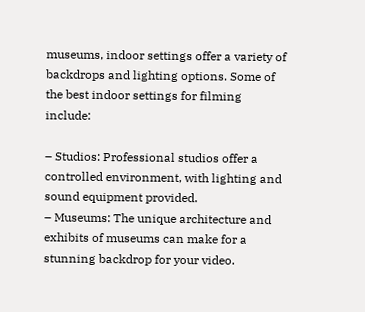museums, indoor settings offer a variety of backdrops and lighting options. Some of the best indoor settings for filming include:

– Studios: Professional studios offer a controlled environment, with lighting and sound equipment provided.
– Museums: The unique architecture and exhibits of museums can make for a stunning backdrop for your video.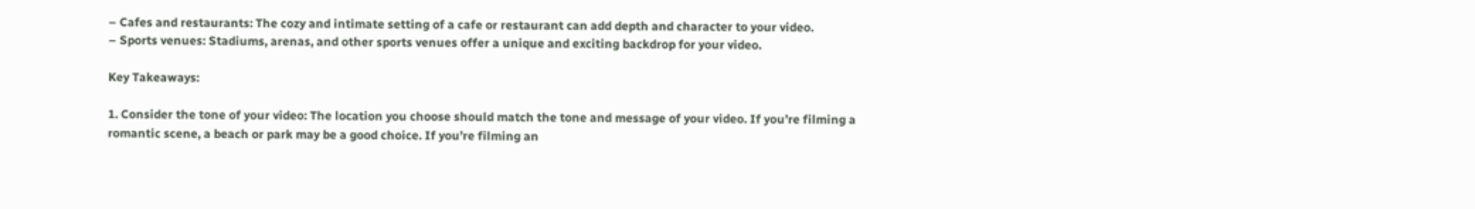– Cafes and restaurants: The cozy and intimate setting of a cafe or restaurant can add depth and character to your video.
– Sports venues: Stadiums, arenas, and other sports venues offer a unique and exciting backdrop for your video.

Key Takeaways:

1. Consider the tone of your video: The location you choose should match the tone and message of your video. If you’re filming a romantic scene, a beach or park may be a good choice. If you’re filming an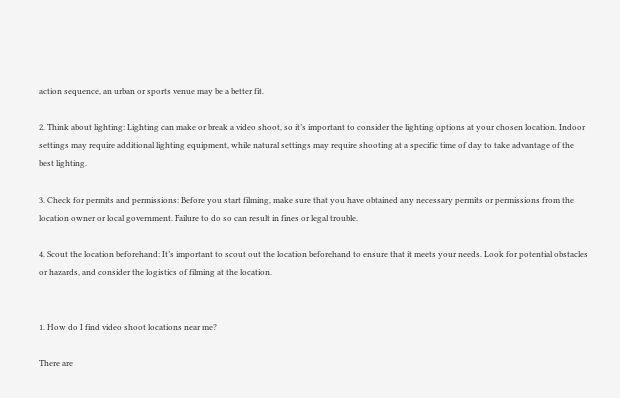action sequence, an urban or sports venue may be a better fit.

2. Think about lighting: Lighting can make or break a video shoot, so it’s important to consider the lighting options at your chosen location. Indoor settings may require additional lighting equipment, while natural settings may require shooting at a specific time of day to take advantage of the best lighting.

3. Check for permits and permissions: Before you start filming, make sure that you have obtained any necessary permits or permissions from the location owner or local government. Failure to do so can result in fines or legal trouble.

4. Scout the location beforehand: It’s important to scout out the location beforehand to ensure that it meets your needs. Look for potential obstacles or hazards, and consider the logistics of filming at the location.


1. How do I find video shoot locations near me?

There are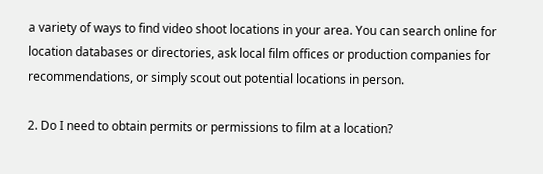a variety of ways to find video shoot locations in your area. You can search online for location databases or directories, ask local film offices or production companies for recommendations, or simply scout out potential locations in person.

2. Do I need to obtain permits or permissions to film at a location?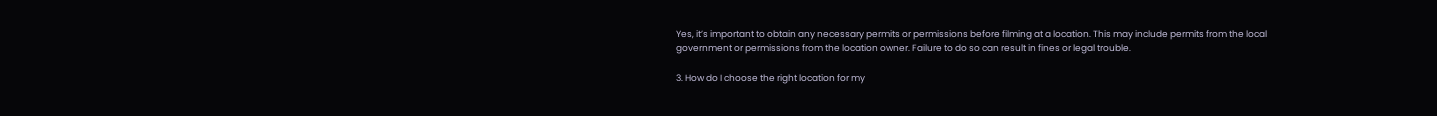Yes, it’s important to obtain any necessary permits or permissions before filming at a location. This may include permits from the local government or permissions from the location owner. Failure to do so can result in fines or legal trouble.

3. How do I choose the right location for my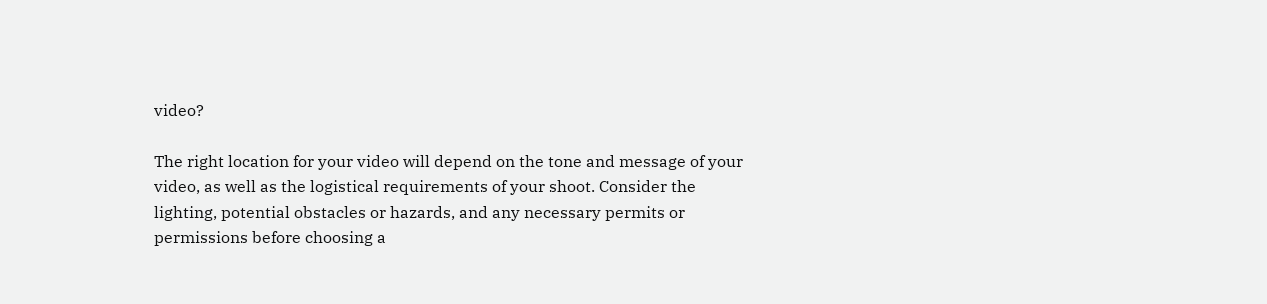video?

The right location for your video will depend on the tone and message of your video, as well as the logistical requirements of your shoot. Consider the lighting, potential obstacles or hazards, and any necessary permits or permissions before choosing a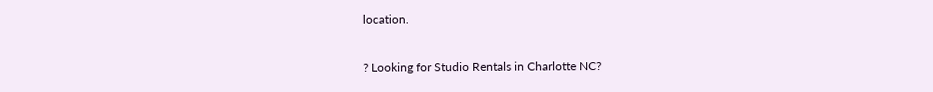location.

? Looking for Studio Rentals in Charlotte NC?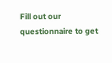Fill out our questionnaire to get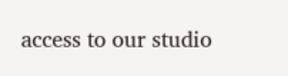access to our studio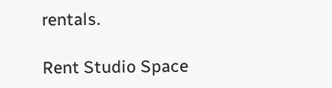rentals.

Rent Studio Space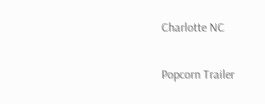Charlotte NC

Popcorn Trailer